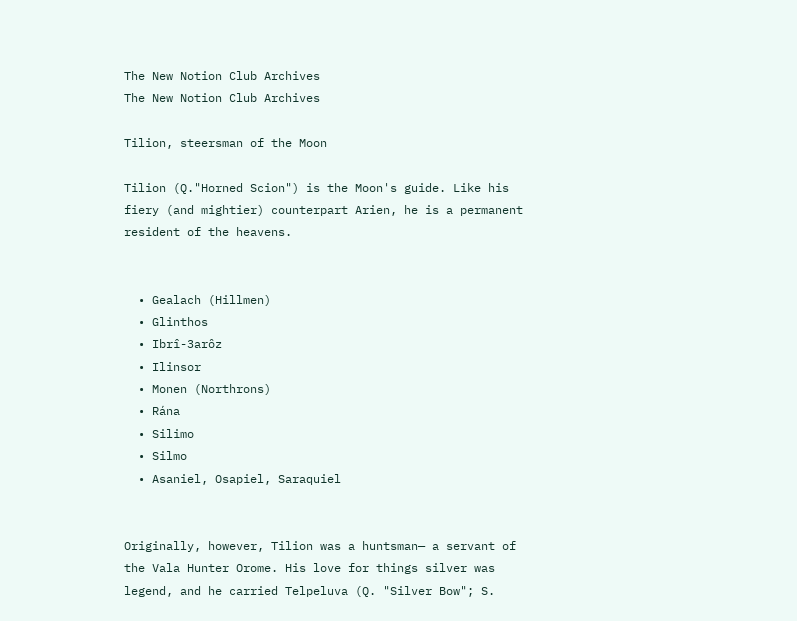The New Notion Club Archives
The New Notion Club Archives

Tilion, steersman of the Moon

Tilion (Q."Horned Scion") is the Moon's guide. Like his fiery (and mightier) counterpart Arien, he is a permanent resident of the heavens.


  • Gealach (Hillmen)
  • Glinthos
  • Ibrî-3arôz
  • Ilinsor
  • Monen (Northrons)
  • Rána
  • Silimo
  • Silmo
  • Asaniel, Osapiel, Saraquiel


Originally, however, Tilion was a huntsman— a servant of the Vala Hunter Orome. His love for things silver was legend, and he carried Telpeluva (Q. "Silver Bow"; S.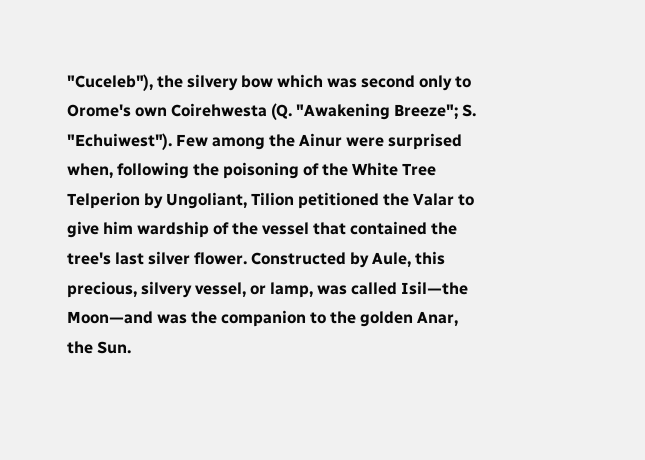"Cuceleb"), the silvery bow which was second only to Orome's own Coirehwesta (Q. "Awakening Breeze"; S. "Echuiwest"). Few among the Ainur were surprised when, following the poisoning of the White Tree Telperion by Ungoliant, Tilion petitioned the Valar to give him wardship of the vessel that contained the tree's last silver flower. Constructed by Aule, this precious, silvery vessel, or lamp, was called Isil—the Moon—and was the companion to the golden Anar, the Sun.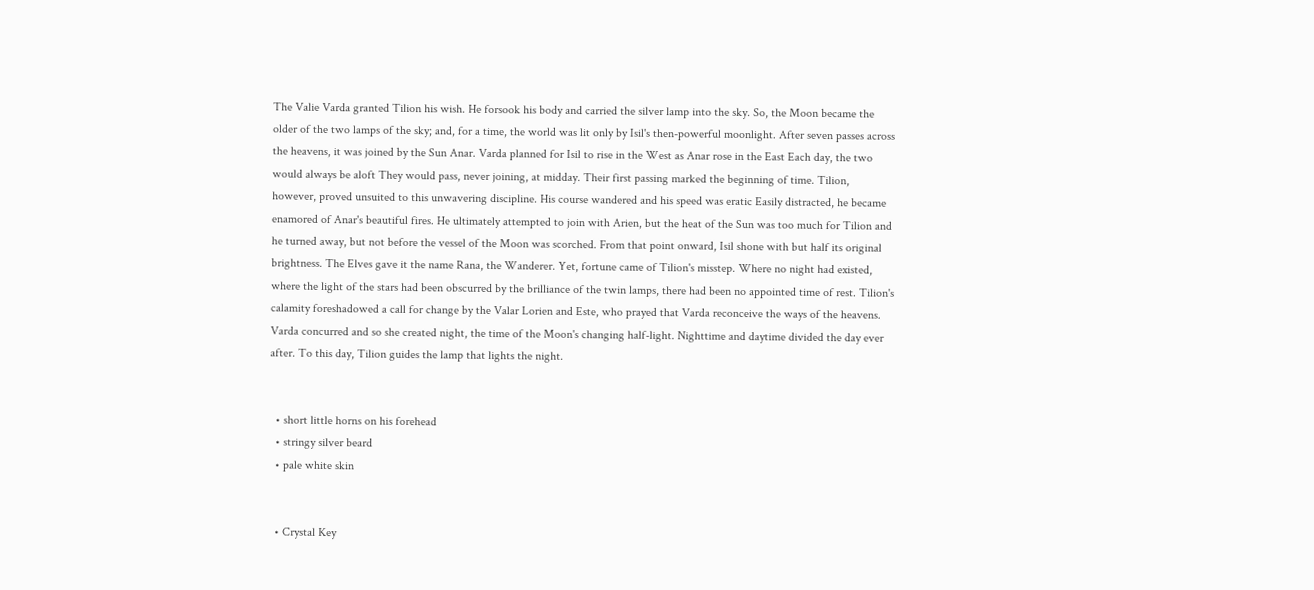The Valie Varda granted Tilion his wish. He forsook his body and carried the silver lamp into the sky. So, the Moon became the older of the two lamps of the sky; and, for a time, the world was lit only by Isil's then-powerful moonlight. After seven passes across the heavens, it was joined by the Sun Anar. Varda planned for Isil to rise in the West as Anar rose in the East Each day, the two would always be aloft They would pass, never joining, at midday. Their first passing marked the beginning of time. Tilion, however, proved unsuited to this unwavering discipline. His course wandered and his speed was eratic Easily distracted, he became enamored of Anar's beautiful fires. He ultimately attempted to join with Arien, but the heat of the Sun was too much for Tilion and he turned away, but not before the vessel of the Moon was scorched. From that point onward, Isil shone with but half its original brightness. The Elves gave it the name Rana, the Wanderer. Yet, fortune came of Tilion's misstep. Where no night had existed, where the light of the stars had been obscurred by the brilliance of the twin lamps, there had been no appointed time of rest. Tilion's calamity foreshadowed a call for change by the Valar Lorien and Este, who prayed that Varda reconceive the ways of the heavens. Varda concurred and so she created night, the time of the Moon's changing half-light. Nighttime and daytime divided the day ever after. To this day, Tilion guides the lamp that lights the night.


  • short little horns on his forehead
  • stringy silver beard
  • pale white skin


  • Crystal Key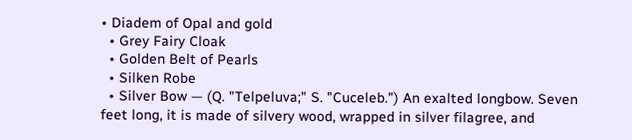• Diadem of Opal and gold
  • Grey Fairy Cloak
  • Golden Belt of Pearls
  • Silken Robe
  • Silver Bow — (Q. "Telpeluva;" S. "Cuceleb.") An exalted longbow. Seven feet long, it is made of silvery wood, wrapped in silver filagree, and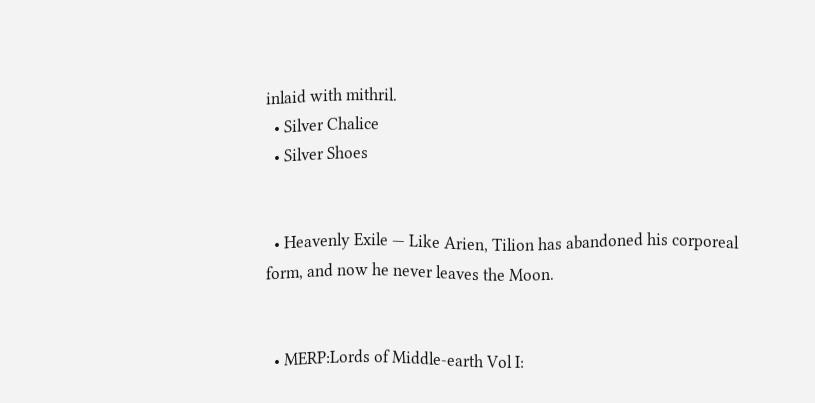inlaid with mithril.
  • Silver Chalice
  • Silver Shoes


  • Heavenly Exile — Like Arien, Tilion has abandoned his corporeal form, and now he never leaves the Moon.


  • MERP:Lords of Middle-earth Vol I: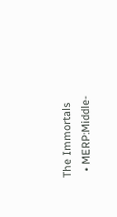The Immortals
  • MERP:Middle-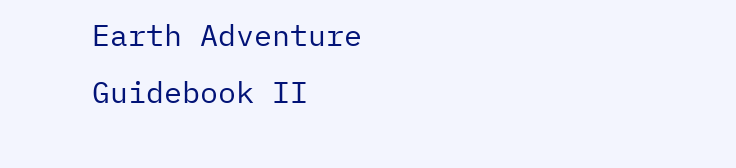Earth Adventure Guidebook II